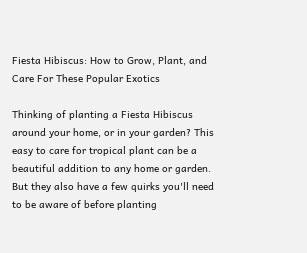Fiesta Hibiscus: How to Grow, Plant, and Care For These Popular Exotics

Thinking of planting a Fiesta Hibiscus around your home, or in your garden? This easy to care for tropical plant can be a beautiful addition to any home or garden. But they also have a few quirks you'll need to be aware of before planting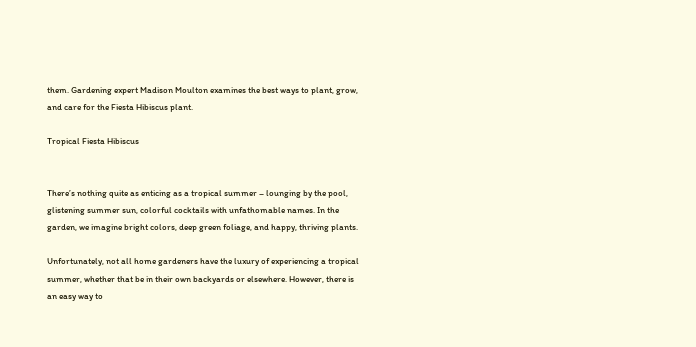them. Gardening expert Madison Moulton examines the best ways to plant, grow, and care for the Fiesta Hibiscus plant.

Tropical Fiesta Hibiscus


There’s nothing quite as enticing as a tropical summer – lounging by the pool, glistening summer sun, colorful cocktails with unfathomable names. In the garden, we imagine bright colors, deep green foliage, and happy, thriving plants.

Unfortunately, not all home gardeners have the luxury of experiencing a tropical summer, whether that be in their own backyards or elsewhere. However, there is an easy way to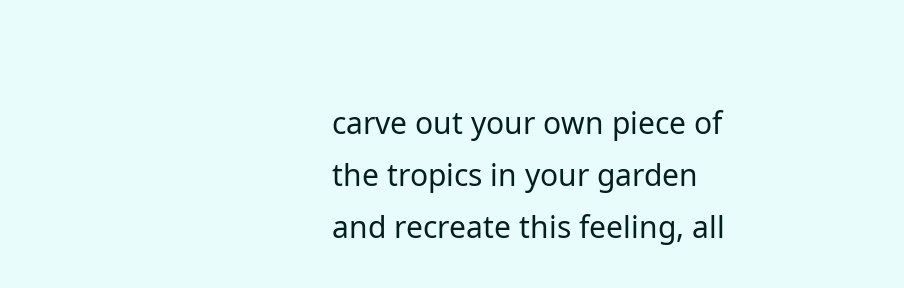carve out your own piece of the tropics in your garden and recreate this feeling, all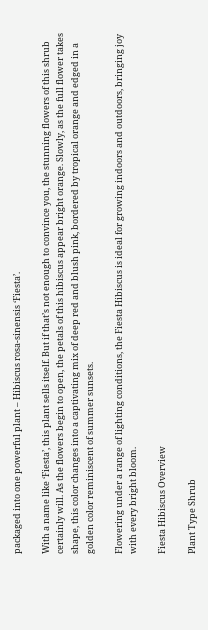packaged into one powerful plant – Hibiscus rosa-sinensis ‘Fiesta’.

With a name like ‘Fiesta’, this plant sells itself. But if that’s not enough to convince you, the stunning flowers of this shrub certainly will. As the flowers begin to open, the petals of this hibiscus appear bright orange. Slowly, as the full flower takes shape, this color changes into a captivating mix of deep red and blush pink, bordered by tropical orange and edged in a golden color reminiscent of summer sunsets.

Flowering under a range of lighting conditions, the Fiesta Hibiscus is ideal for growing indoors and outdoors, bringing joy with every bright bloom.

Fiesta Hibiscus Overview

Plant Type Shrub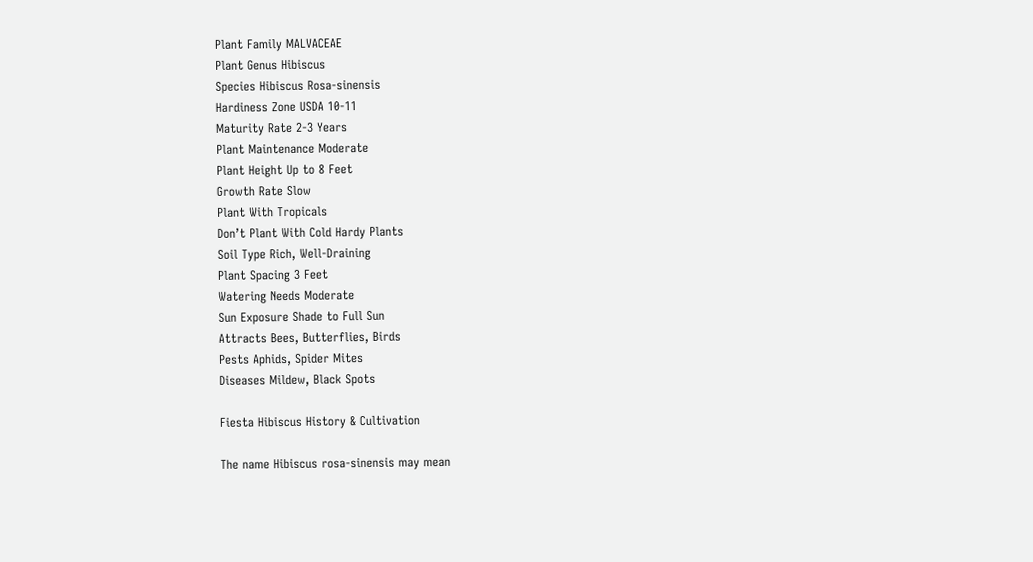Plant Family MALVACEAE
Plant Genus Hibiscus
Species Hibiscus Rosa-sinensis
Hardiness Zone USDA 10-11
Maturity Rate 2-3 Years
Plant Maintenance Moderate
Plant Height Up to 8 Feet
Growth Rate Slow
Plant With Tropicals
Don’t Plant With Cold Hardy Plants
Soil Type Rich, Well-Draining
Plant Spacing 3 Feet
Watering Needs Moderate
Sun Exposure Shade to Full Sun
Attracts Bees, Butterflies, Birds
Pests Aphids, Spider Mites
Diseases Mildew, Black Spots

Fiesta Hibiscus History & Cultivation

The name Hibiscus rosa-sinensis may mean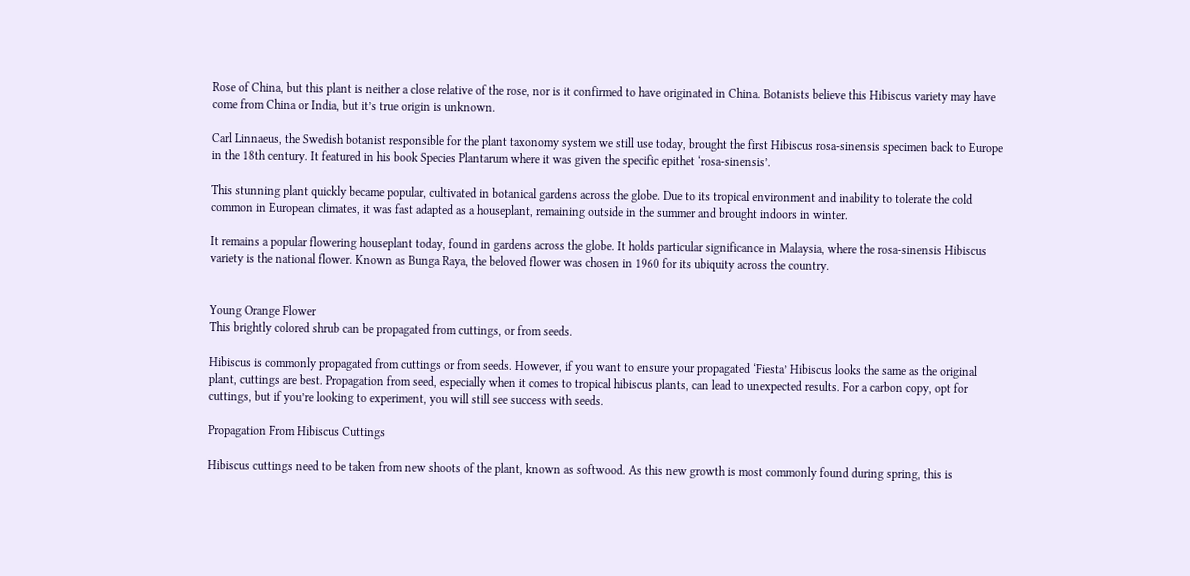Rose of China, but this plant is neither a close relative of the rose, nor is it confirmed to have originated in China. Botanists believe this Hibiscus variety may have come from China or India, but it’s true origin is unknown.

Carl Linnaeus, the Swedish botanist responsible for the plant taxonomy system we still use today, brought the first Hibiscus rosa-sinensis specimen back to Europe in the 18th century. It featured in his book Species Plantarum where it was given the specific epithet ‘rosa-sinensis’.

This stunning plant quickly became popular, cultivated in botanical gardens across the globe. Due to its tropical environment and inability to tolerate the cold common in European climates, it was fast adapted as a houseplant, remaining outside in the summer and brought indoors in winter.

It remains a popular flowering houseplant today, found in gardens across the globe. It holds particular significance in Malaysia, where the rosa-sinensis Hibiscus variety is the national flower. Known as Bunga Raya, the beloved flower was chosen in 1960 for its ubiquity across the country.


Young Orange Flower
This brightly colored shrub can be propagated from cuttings, or from seeds.

Hibiscus is commonly propagated from cuttings or from seeds. However, if you want to ensure your propagated ‘Fiesta’ Hibiscus looks the same as the original plant, cuttings are best. Propagation from seed, especially when it comes to tropical hibiscus plants, can lead to unexpected results. For a carbon copy, opt for cuttings, but if you’re looking to experiment, you will still see success with seeds.

Propagation From Hibiscus Cuttings

Hibiscus cuttings need to be taken from new shoots of the plant, known as softwood. As this new growth is most commonly found during spring, this is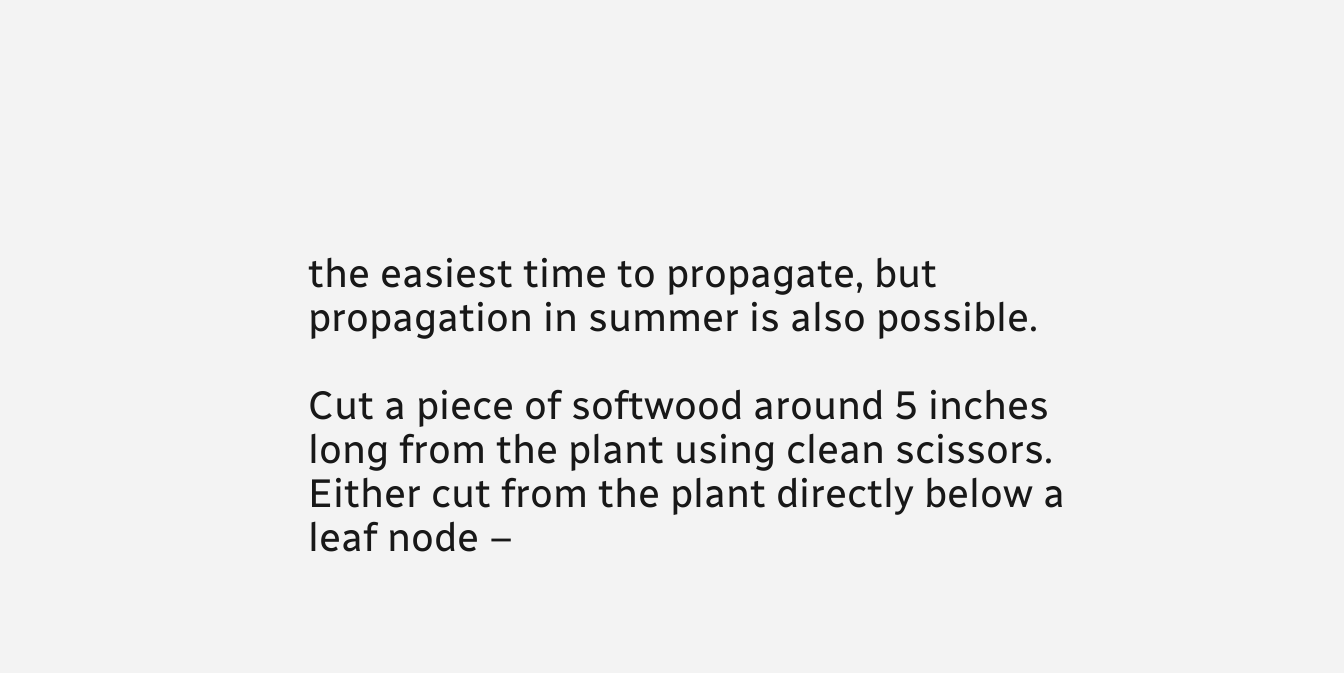the easiest time to propagate, but propagation in summer is also possible.

Cut a piece of softwood around 5 inches long from the plant using clean scissors. Either cut from the plant directly below a leaf node –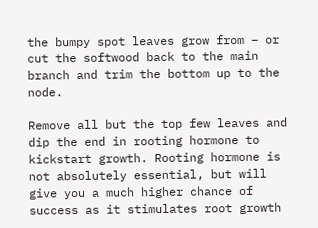the bumpy spot leaves grow from – or cut the softwood back to the main branch and trim the bottom up to the node.

Remove all but the top few leaves and dip the end in rooting hormone to kickstart growth. Rooting hormone is not absolutely essential, but will give you a much higher chance of success as it stimulates root growth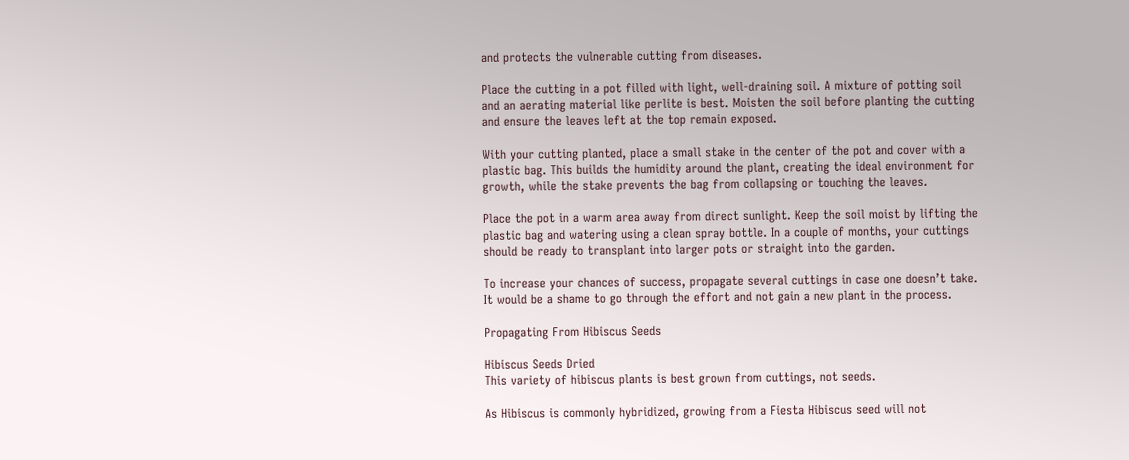and protects the vulnerable cutting from diseases.

Place the cutting in a pot filled with light, well-draining soil. A mixture of potting soil and an aerating material like perlite is best. Moisten the soil before planting the cutting and ensure the leaves left at the top remain exposed.

With your cutting planted, place a small stake in the center of the pot and cover with a plastic bag. This builds the humidity around the plant, creating the ideal environment for growth, while the stake prevents the bag from collapsing or touching the leaves.

Place the pot in a warm area away from direct sunlight. Keep the soil moist by lifting the plastic bag and watering using a clean spray bottle. In a couple of months, your cuttings should be ready to transplant into larger pots or straight into the garden.

To increase your chances of success, propagate several cuttings in case one doesn’t take. It would be a shame to go through the effort and not gain a new plant in the process.

Propagating From Hibiscus Seeds

Hibiscus Seeds Dried
This variety of hibiscus plants is best grown from cuttings, not seeds.

As Hibiscus is commonly hybridized, growing from a Fiesta Hibiscus seed will not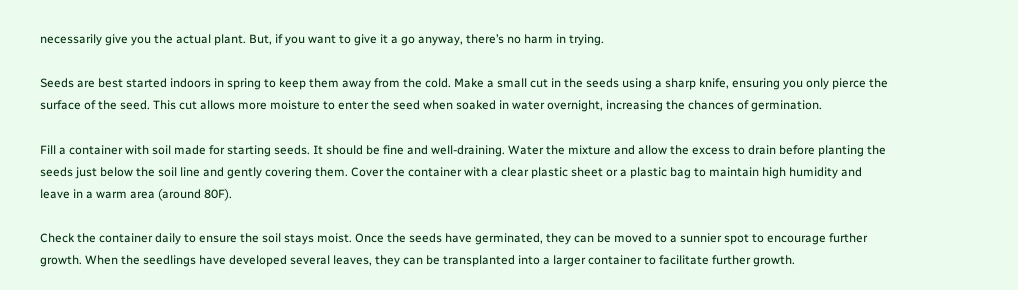necessarily give you the actual plant. But, if you want to give it a go anyway, there’s no harm in trying.

Seeds are best started indoors in spring to keep them away from the cold. Make a small cut in the seeds using a sharp knife, ensuring you only pierce the surface of the seed. This cut allows more moisture to enter the seed when soaked in water overnight, increasing the chances of germination.

Fill a container with soil made for starting seeds. It should be fine and well-draining. Water the mixture and allow the excess to drain before planting the seeds just below the soil line and gently covering them. Cover the container with a clear plastic sheet or a plastic bag to maintain high humidity and leave in a warm area (around 80F).

Check the container daily to ensure the soil stays moist. Once the seeds have germinated, they can be moved to a sunnier spot to encourage further growth. When the seedlings have developed several leaves, they can be transplanted into a larger container to facilitate further growth.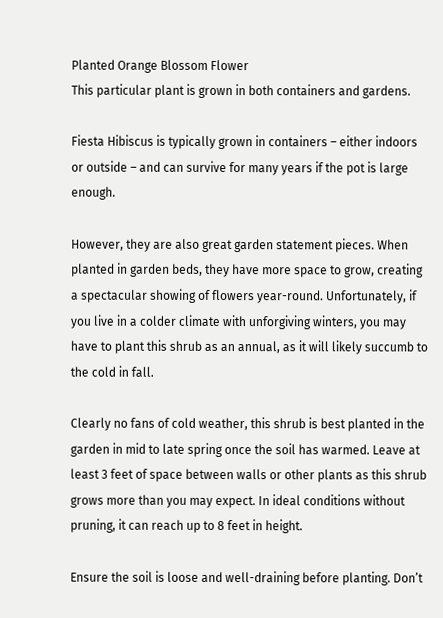Planted Orange Blossom Flower
This particular plant is grown in both containers and gardens.

Fiesta Hibiscus is typically grown in containers – either indoors or outside – and can survive for many years if the pot is large enough.

However, they are also great garden statement pieces. When planted in garden beds, they have more space to grow, creating a spectacular showing of flowers year-round. Unfortunately, if you live in a colder climate with unforgiving winters, you may have to plant this shrub as an annual, as it will likely succumb to the cold in fall.

Clearly no fans of cold weather, this shrub is best planted in the garden in mid to late spring once the soil has warmed. Leave at least 3 feet of space between walls or other plants as this shrub grows more than you may expect. In ideal conditions without pruning, it can reach up to 8 feet in height.

Ensure the soil is loose and well-draining before planting. Don’t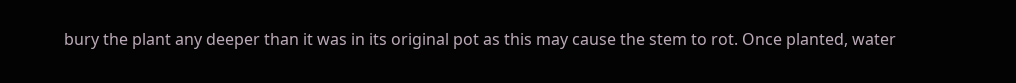bury the plant any deeper than it was in its original pot as this may cause the stem to rot. Once planted, water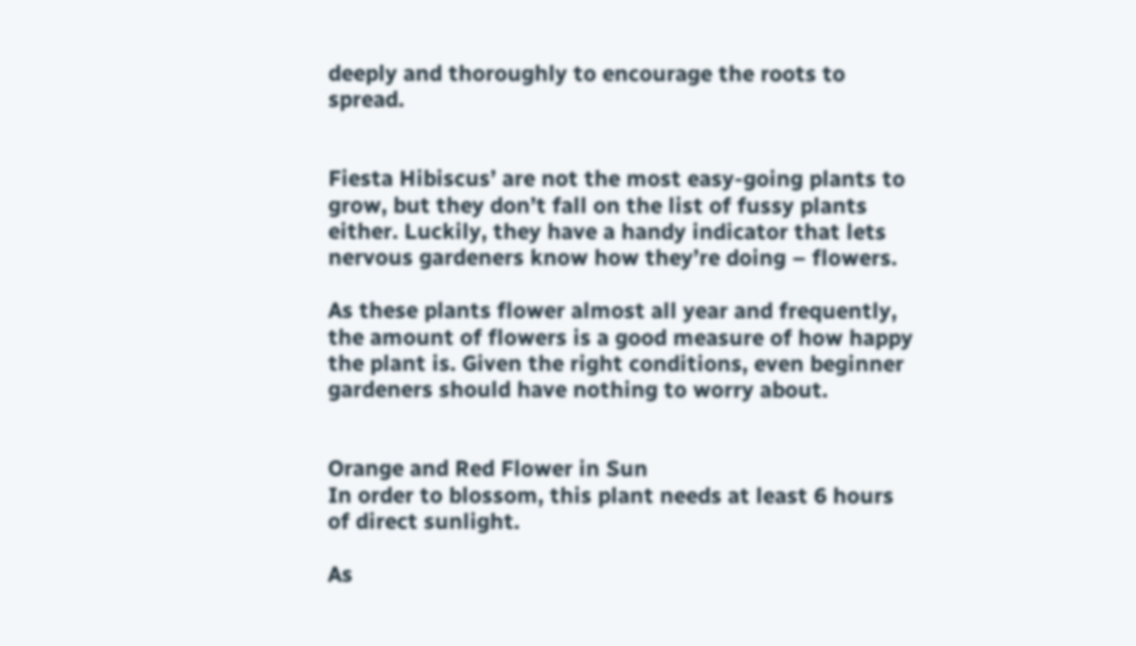deeply and thoroughly to encourage the roots to spread.


Fiesta Hibiscus’ are not the most easy-going plants to grow, but they don’t fall on the list of fussy plants either. Luckily, they have a handy indicator that lets nervous gardeners know how they’re doing – flowers.

As these plants flower almost all year and frequently, the amount of flowers is a good measure of how happy the plant is. Given the right conditions, even beginner gardeners should have nothing to worry about.


Orange and Red Flower in Sun
In order to blossom, this plant needs at least 6 hours of direct sunlight.

As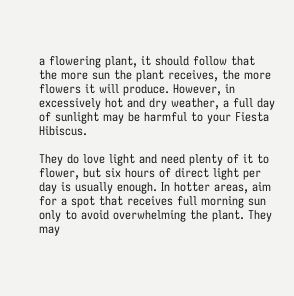a flowering plant, it should follow that the more sun the plant receives, the more flowers it will produce. However, in excessively hot and dry weather, a full day of sunlight may be harmful to your Fiesta Hibiscus.

They do love light and need plenty of it to flower, but six hours of direct light per day is usually enough. In hotter areas, aim for a spot that receives full morning sun only to avoid overwhelming the plant. They may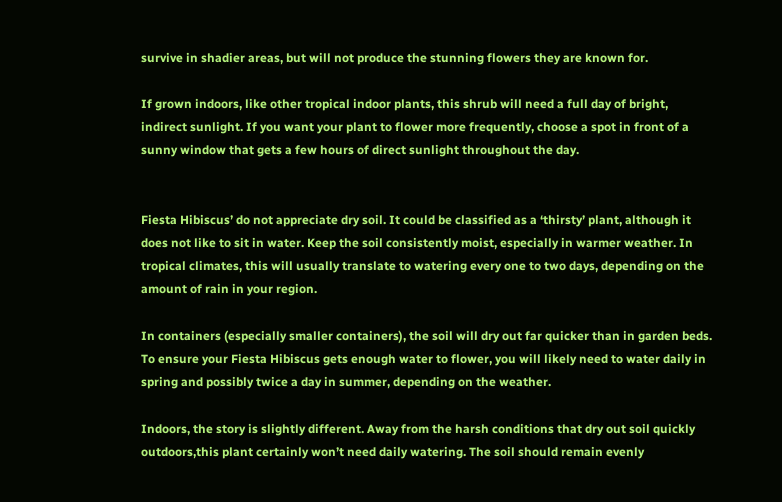survive in shadier areas, but will not produce the stunning flowers they are known for.

If grown indoors, like other tropical indoor plants, this shrub will need a full day of bright, indirect sunlight. If you want your plant to flower more frequently, choose a spot in front of a sunny window that gets a few hours of direct sunlight throughout the day.


Fiesta Hibiscus’ do not appreciate dry soil. It could be classified as a ‘thirsty’ plant, although it does not like to sit in water. Keep the soil consistently moist, especially in warmer weather. In tropical climates, this will usually translate to watering every one to two days, depending on the amount of rain in your region.

In containers (especially smaller containers), the soil will dry out far quicker than in garden beds. To ensure your Fiesta Hibiscus gets enough water to flower, you will likely need to water daily in spring and possibly twice a day in summer, depending on the weather.

Indoors, the story is slightly different. Away from the harsh conditions that dry out soil quickly outdoors,this plant certainly won’t need daily watering. The soil should remain evenly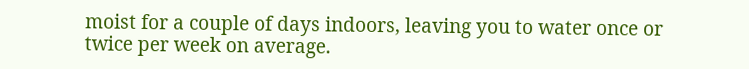moist for a couple of days indoors, leaving you to water once or twice per week on average.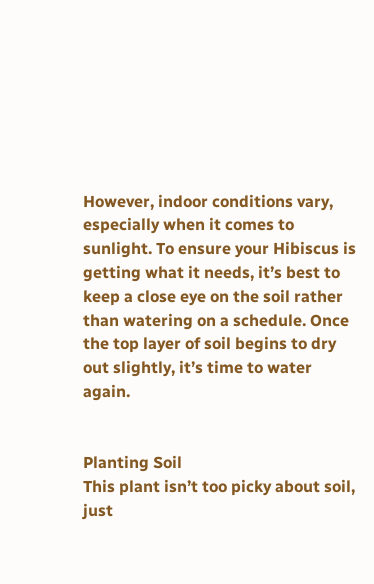However, indoor conditions vary, especially when it comes to sunlight. To ensure your Hibiscus is getting what it needs, it’s best to keep a close eye on the soil rather than watering on a schedule. Once the top layer of soil begins to dry out slightly, it’s time to water again.


Planting Soil
This plant isn’t too picky about soil, just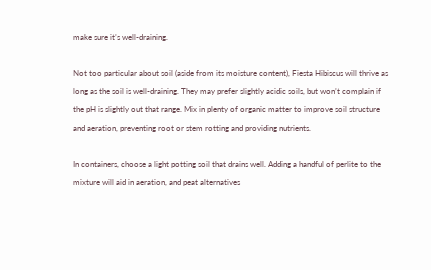make sure it’s well-draining.

Not too particular about soil (aside from its moisture content), Fiesta Hibiscus will thrive as long as the soil is well-draining. They may prefer slightly acidic soils, but won’t complain if the pH is slightly out that range. Mix in plenty of organic matter to improve soil structure and aeration, preventing root or stem rotting and providing nutrients.

In containers, choose a light potting soil that drains well. Adding a handful of perlite to the mixture will aid in aeration, and peat alternatives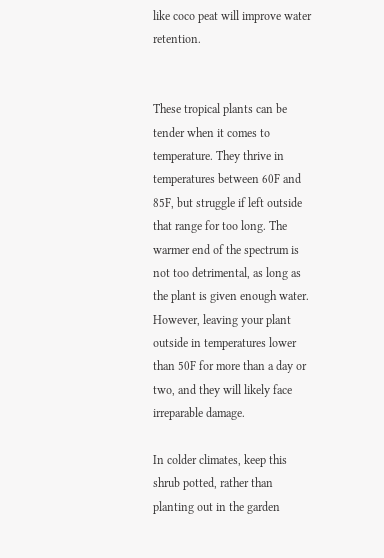like coco peat will improve water retention.


These tropical plants can be tender when it comes to temperature. They thrive in temperatures between 60F and 85F, but struggle if left outside that range for too long. The warmer end of the spectrum is not too detrimental, as long as the plant is given enough water. However, leaving your plant outside in temperatures lower than 50F for more than a day or two, and they will likely face irreparable damage.

In colder climates, keep this shrub potted, rather than planting out in the garden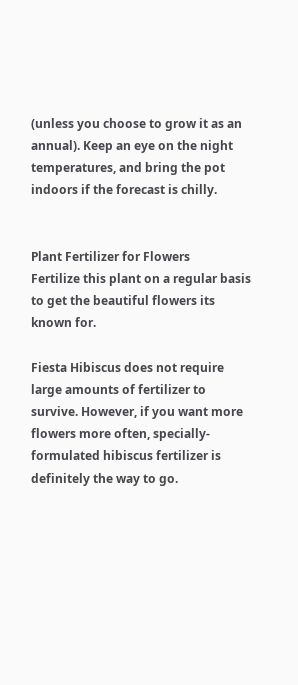(unless you choose to grow it as an annual). Keep an eye on the night temperatures, and bring the pot indoors if the forecast is chilly.


Plant Fertilizer for Flowers
Fertilize this plant on a regular basis to get the beautiful flowers its known for.

Fiesta Hibiscus does not require large amounts of fertilizer to survive. However, if you want more flowers more often, specially-formulated hibiscus fertilizer is definitely the way to go.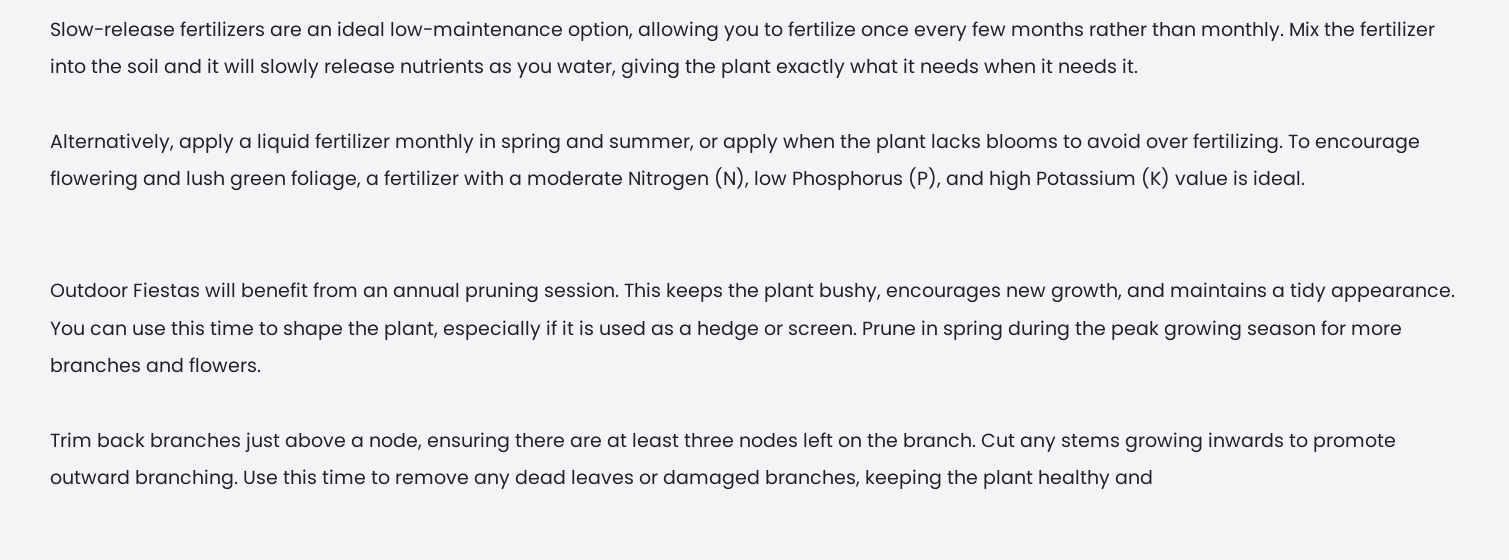Slow-release fertilizers are an ideal low-maintenance option, allowing you to fertilize once every few months rather than monthly. Mix the fertilizer into the soil and it will slowly release nutrients as you water, giving the plant exactly what it needs when it needs it.

Alternatively, apply a liquid fertilizer monthly in spring and summer, or apply when the plant lacks blooms to avoid over fertilizing. To encourage flowering and lush green foliage, a fertilizer with a moderate Nitrogen (N), low Phosphorus (P), and high Potassium (K) value is ideal.


Outdoor Fiestas will benefit from an annual pruning session. This keeps the plant bushy, encourages new growth, and maintains a tidy appearance. You can use this time to shape the plant, especially if it is used as a hedge or screen. Prune in spring during the peak growing season for more branches and flowers.

Trim back branches just above a node, ensuring there are at least three nodes left on the branch. Cut any stems growing inwards to promote outward branching. Use this time to remove any dead leaves or damaged branches, keeping the plant healthy and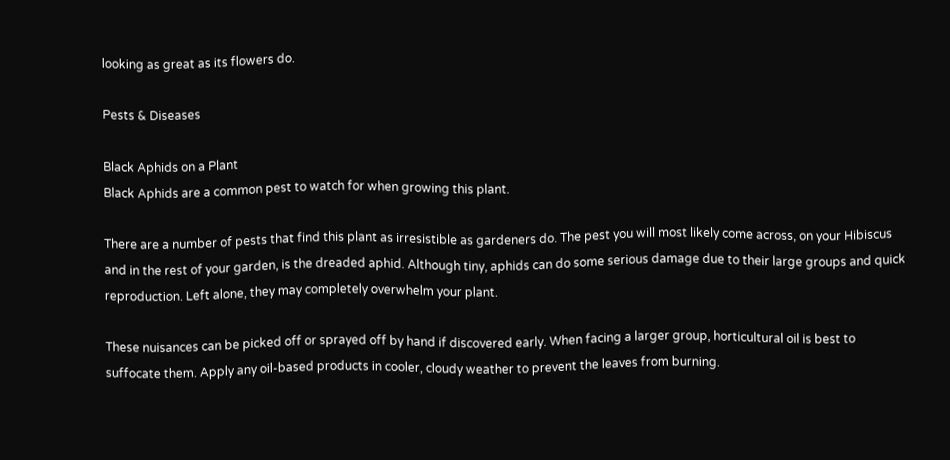looking as great as its flowers do.

Pests & Diseases

Black Aphids on a Plant
Black Aphids are a common pest to watch for when growing this plant.

There are a number of pests that find this plant as irresistible as gardeners do. The pest you will most likely come across, on your Hibiscus and in the rest of your garden, is the dreaded aphid. Although tiny, aphids can do some serious damage due to their large groups and quick reproduction. Left alone, they may completely overwhelm your plant.

These nuisances can be picked off or sprayed off by hand if discovered early. When facing a larger group, horticultural oil is best to suffocate them. Apply any oil-based products in cooler, cloudy weather to prevent the leaves from burning.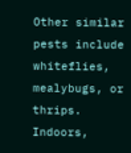Other similar pests include whiteflies, mealybugs, or thrips. Indoors,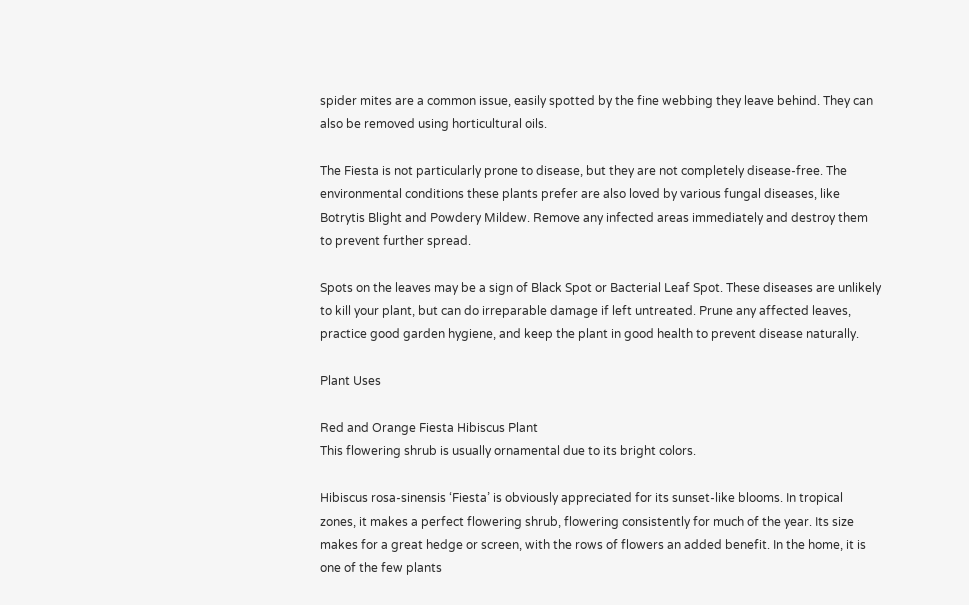spider mites are a common issue, easily spotted by the fine webbing they leave behind. They can also be removed using horticultural oils.

The Fiesta is not particularly prone to disease, but they are not completely disease-free. The environmental conditions these plants prefer are also loved by various fungal diseases, like Botrytis Blight and Powdery Mildew. Remove any infected areas immediately and destroy them to prevent further spread.

Spots on the leaves may be a sign of Black Spot or Bacterial Leaf Spot. These diseases are unlikely to kill your plant, but can do irreparable damage if left untreated. Prune any affected leaves, practice good garden hygiene, and keep the plant in good health to prevent disease naturally.

Plant Uses

Red and Orange Fiesta Hibiscus Plant
This flowering shrub is usually ornamental due to its bright colors.

Hibiscus rosa-sinensis ‘Fiesta’ is obviously appreciated for its sunset-like blooms. In tropical zones, it makes a perfect flowering shrub, flowering consistently for much of the year. Its size makes for a great hedge or screen, with the rows of flowers an added benefit. In the home, it is one of the few plants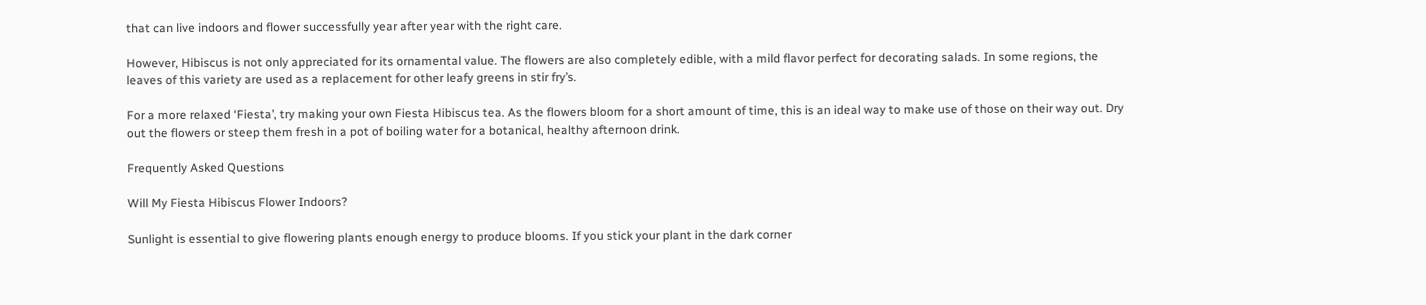that can live indoors and flower successfully year after year with the right care.

However, Hibiscus is not only appreciated for its ornamental value. The flowers are also completely edible, with a mild flavor perfect for decorating salads. In some regions, the leaves of this variety are used as a replacement for other leafy greens in stir fry’s.

For a more relaxed ‘Fiesta’, try making your own Fiesta Hibiscus tea. As the flowers bloom for a short amount of time, this is an ideal way to make use of those on their way out. Dry out the flowers or steep them fresh in a pot of boiling water for a botanical, healthy afternoon drink.

Frequently Asked Questions

Will My Fiesta Hibiscus Flower Indoors?

Sunlight is essential to give flowering plants enough energy to produce blooms. If you stick your plant in the dark corner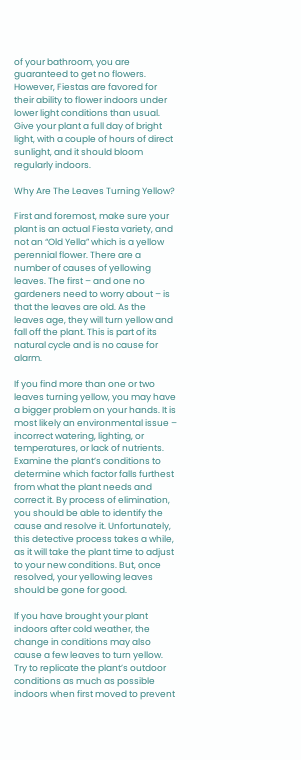of your bathroom, you are guaranteed to get no flowers. However, Fiestas are favored for their ability to flower indoors under lower light conditions than usual. Give your plant a full day of bright light, with a couple of hours of direct sunlight, and it should bloom regularly indoors.

Why Are The Leaves Turning Yellow?

First and foremost, make sure your plant is an actual Fiesta variety, and not an “Old Yella” which is a yellow perennial flower. There are a number of causes of yellowing leaves. The first – and one no gardeners need to worry about – is that the leaves are old. As the leaves age, they will turn yellow and fall off the plant. This is part of its natural cycle and is no cause for alarm.

If you find more than one or two leaves turning yellow, you may have a bigger problem on your hands. It is most likely an environmental issue – incorrect watering, lighting, or temperatures, or lack of nutrients. Examine the plant’s conditions to determine which factor falls furthest from what the plant needs and correct it. By process of elimination, you should be able to identify the cause and resolve it. Unfortunately, this detective process takes a while, as it will take the plant time to adjust to your new conditions. But, once resolved, your yellowing leaves should be gone for good.

If you have brought your plant indoors after cold weather, the change in conditions may also cause a few leaves to turn yellow. Try to replicate the plant’s outdoor conditions as much as possible indoors when first moved to prevent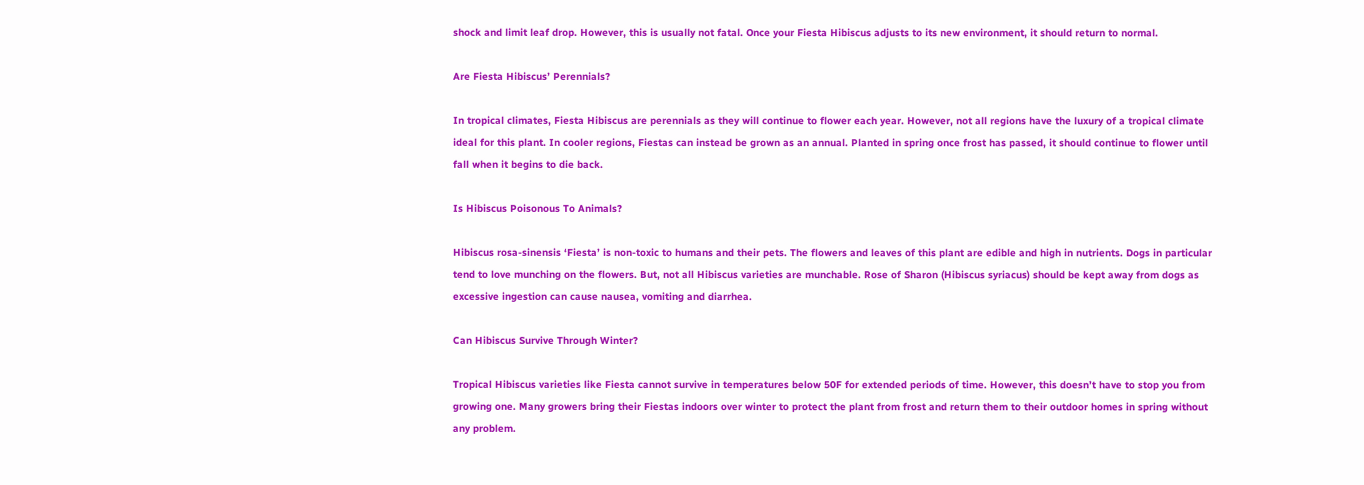shock and limit leaf drop. However, this is usually not fatal. Once your Fiesta Hibiscus adjusts to its new environment, it should return to normal.

Are Fiesta Hibiscus’ Perennials?

In tropical climates, Fiesta Hibiscus are perennials as they will continue to flower each year. However, not all regions have the luxury of a tropical climate ideal for this plant. In cooler regions, Fiestas can instead be grown as an annual. Planted in spring once frost has passed, it should continue to flower until fall when it begins to die back.

Is Hibiscus Poisonous To Animals?

Hibiscus rosa-sinensis ‘Fiesta’ is non-toxic to humans and their pets. The flowers and leaves of this plant are edible and high in nutrients. Dogs in particular tend to love munching on the flowers. But, not all Hibiscus varieties are munchable. Rose of Sharon (Hibiscus syriacus) should be kept away from dogs as excessive ingestion can cause nausea, vomiting and diarrhea.

Can Hibiscus Survive Through Winter?

Tropical Hibiscus varieties like Fiesta cannot survive in temperatures below 50F for extended periods of time. However, this doesn’t have to stop you from growing one. Many growers bring their Fiestas indoors over winter to protect the plant from frost and return them to their outdoor homes in spring without any problem.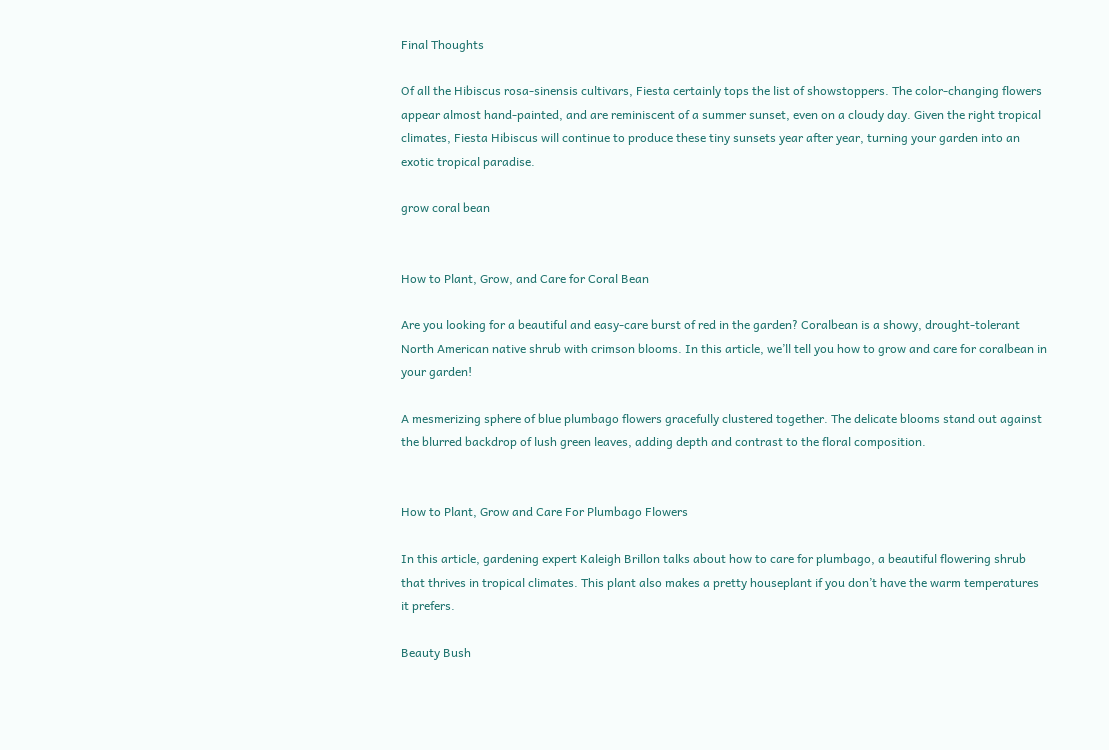Final Thoughts

Of all the Hibiscus rosa-sinensis cultivars, Fiesta certainly tops the list of showstoppers. The color-changing flowers appear almost hand-painted, and are reminiscent of a summer sunset, even on a cloudy day. Given the right tropical climates, Fiesta Hibiscus will continue to produce these tiny sunsets year after year, turning your garden into an exotic tropical paradise.

grow coral bean


How to Plant, Grow, and Care for Coral Bean

Are you looking for a beautiful and easy-care burst of red in the garden? Coralbean is a showy, drought-tolerant North American native shrub with crimson blooms. In this article, we’ll tell you how to grow and care for coralbean in your garden!

A mesmerizing sphere of blue plumbago flowers gracefully clustered together. The delicate blooms stand out against the blurred backdrop of lush green leaves, adding depth and contrast to the floral composition.


How to Plant, Grow and Care For Plumbago Flowers

In this article, gardening expert Kaleigh Brillon talks about how to care for plumbago, a beautiful flowering shrub that thrives in tropical climates. This plant also makes a pretty houseplant if you don’t have the warm temperatures it prefers.

Beauty Bush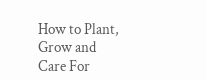How to Plant, Grow and Care For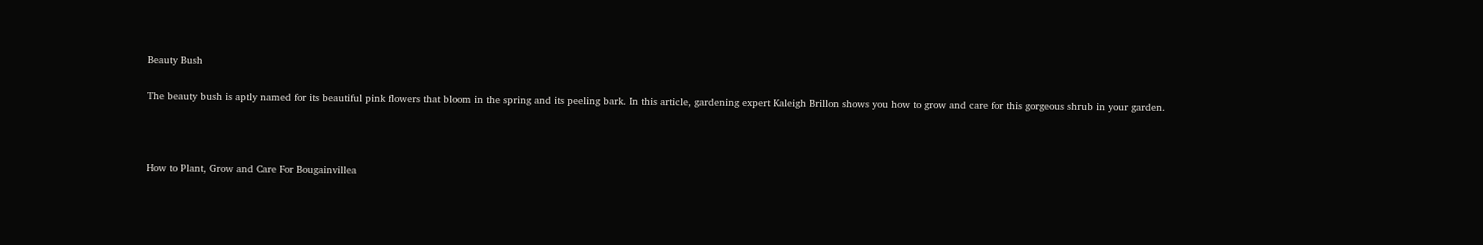Beauty Bush

The beauty bush is aptly named for its beautiful pink flowers that bloom in the spring and its peeling bark. In this article, gardening expert Kaleigh Brillon shows you how to grow and care for this gorgeous shrub in your garden.



How to Plant, Grow and Care For Bougainvillea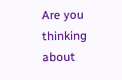Are you thinking about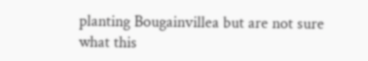planting Bougainvillea but are not sure what this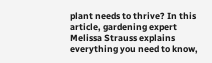plant needs to thrive? In this article, gardening expert Melissa Strauss explains everything you need to know,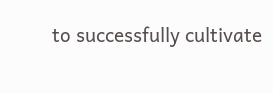to successfully cultivate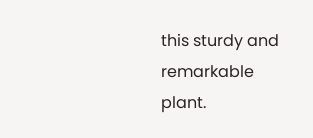this sturdy and remarkable plant.